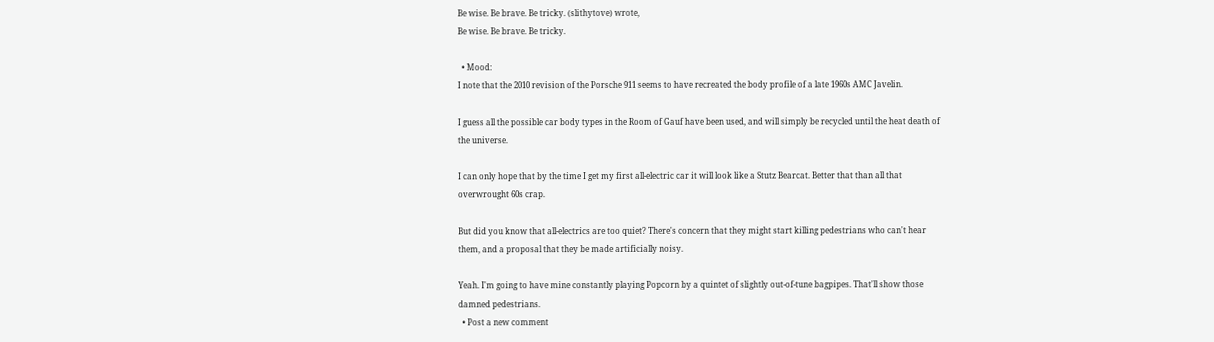Be wise. Be brave. Be tricky. (slithytove) wrote,
Be wise. Be brave. Be tricky.

  • Mood:
I note that the 2010 revision of the Porsche 911 seems to have recreated the body profile of a late 1960s AMC Javelin.

I guess all the possible car body types in the Room of Gauf have been used, and will simply be recycled until the heat death of the universe.

I can only hope that by the time I get my first all-electric car it will look like a Stutz Bearcat. Better that than all that overwrought 60s crap.

But did you know that all-electrics are too quiet? There's concern that they might start killing pedestrians who can't hear them, and a proposal that they be made artificially noisy.

Yeah. I'm going to have mine constantly playing Popcorn by a quintet of slightly out-of-tune bagpipes. That'll show those damned pedestrians.
  • Post a new comment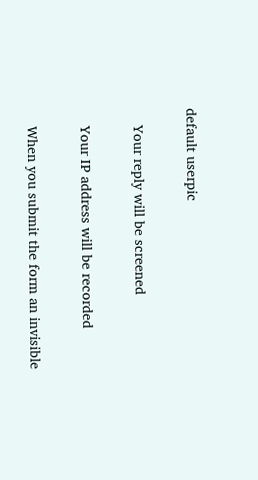default userpic

    Your reply will be screened

    Your IP address will be recorded

    When you submit the form an invisible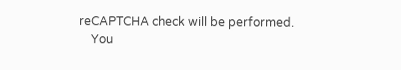reCAPTCHA check will be performed.
    You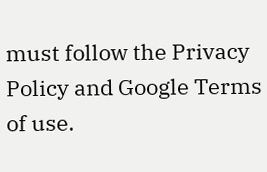must follow the Privacy Policy and Google Terms of use.